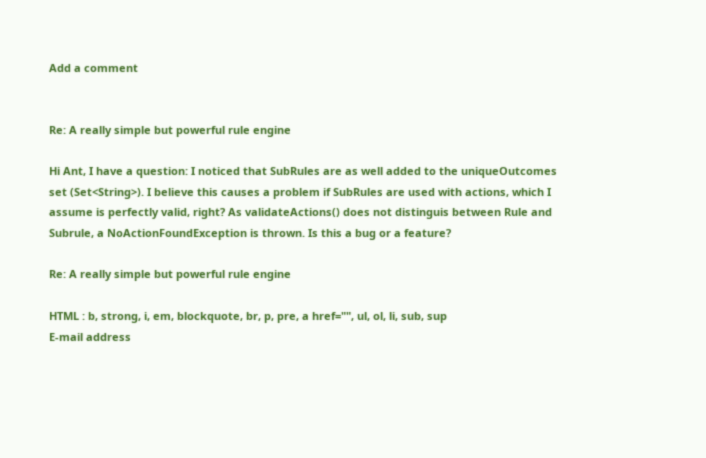Add a comment


Re: A really simple but powerful rule engine

Hi Ant, I have a question: I noticed that SubRules are as well added to the uniqueOutcomes set (Set<String>). I believe this causes a problem if SubRules are used with actions, which I assume is perfectly valid, right? As validateActions() does not distinguis between Rule and Subrule, a NoActionFoundException is thrown. Is this a bug or a feature?

Re: A really simple but powerful rule engine

HTML : b, strong, i, em, blockquote, br, p, pre, a href="", ul, ol, li, sub, sup
E-mail address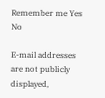Remember me Yes  No

E-mail addresses are not publicly displayed,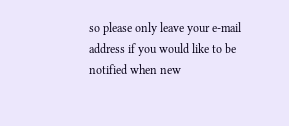so please only leave your e-mail address if you would like to be notified when new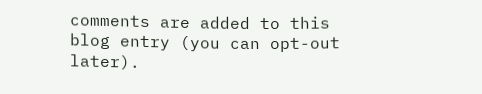comments are added to this blog entry (you can opt-out later).